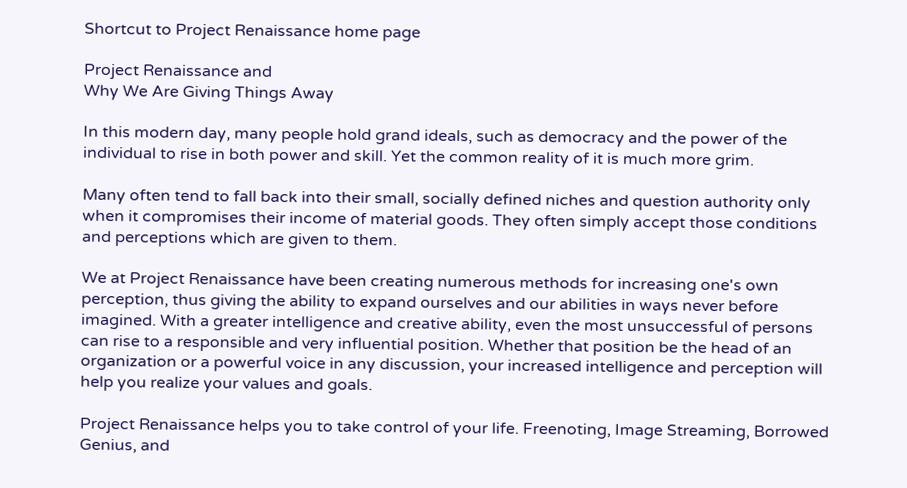Shortcut to Project Renaissance home page

Project Renaissance and
Why We Are Giving Things Away

In this modern day, many people hold grand ideals, such as democracy and the power of the individual to rise in both power and skill. Yet the common reality of it is much more grim.

Many often tend to fall back into their small, socially defined niches and question authority only when it compromises their income of material goods. They often simply accept those conditions and perceptions which are given to them.

We at Project Renaissance have been creating numerous methods for increasing one's own perception, thus giving the ability to expand ourselves and our abilities in ways never before imagined. With a greater intelligence and creative ability, even the most unsuccessful of persons can rise to a responsible and very influential position. Whether that position be the head of an organization or a powerful voice in any discussion, your increased intelligence and perception will help you realize your values and goals.

Project Renaissance helps you to take control of your life. Freenoting, Image Streaming, Borrowed Genius, and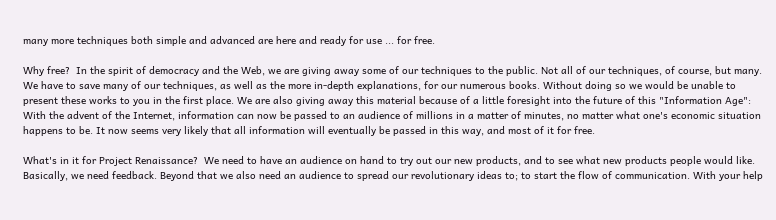many more techniques both simple and advanced are here and ready for use ... for free.

Why free?  In the spirit of democracy and the Web, we are giving away some of our techniques to the public. Not all of our techniques, of course, but many. We have to save many of our techniques, as well as the more in-depth explanations, for our numerous books. Without doing so we would be unable to present these works to you in the first place. We are also giving away this material because of a little foresight into the future of this "Information Age":   With the advent of the Internet, information can now be passed to an audience of millions in a matter of minutes, no matter what one's economic situation happens to be. It now seems very likely that all information will eventually be passed in this way, and most of it for free.

What's in it for Project Renaissance?  We need to have an audience on hand to try out our new products, and to see what new products people would like. Basically, we need feedback. Beyond that we also need an audience to spread our revolutionary ideas to; to start the flow of communication. With your help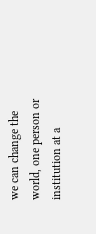we can change the world, one person or institution at a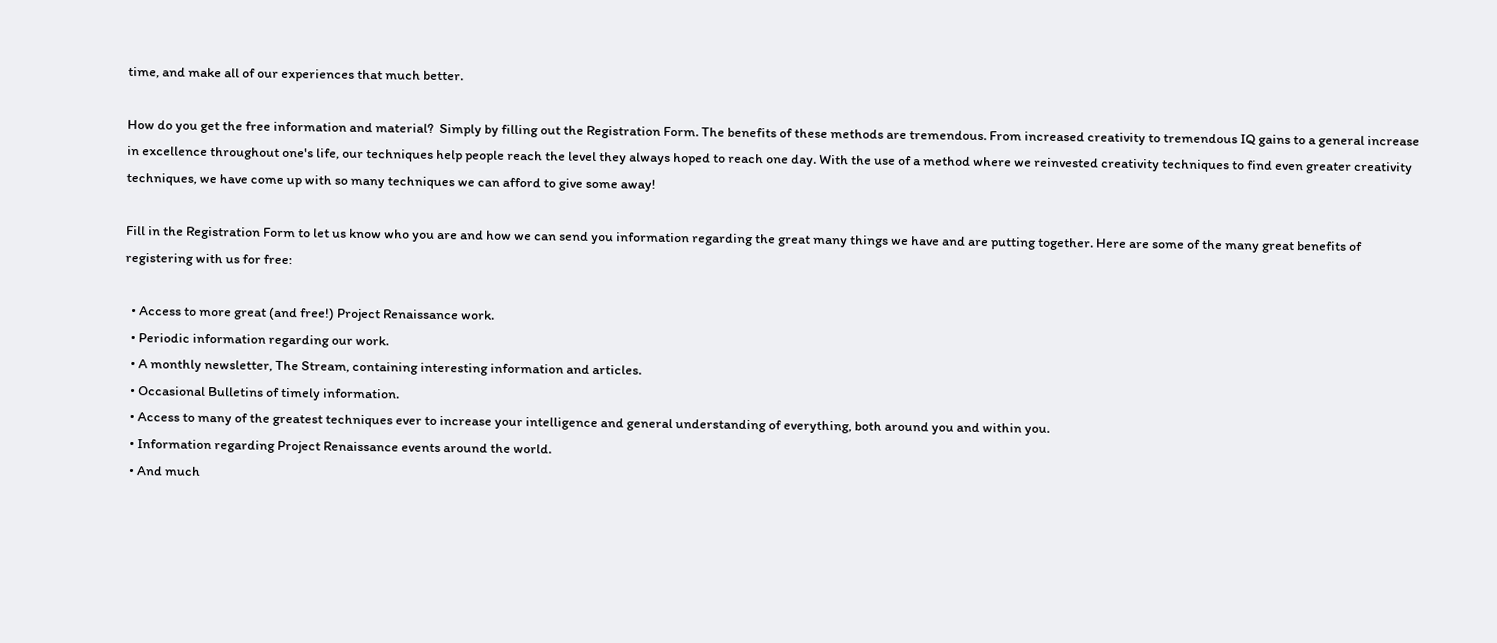time, and make all of our experiences that much better.

How do you get the free information and material?  Simply by filling out the Registration Form. The benefits of these methods are tremendous. From increased creativity to tremendous IQ gains to a general increase in excellence throughout one's life, our techniques help people reach the level they always hoped to reach one day. With the use of a method where we reinvested creativity techniques to find even greater creativity techniques, we have come up with so many techniques we can afford to give some away!

Fill in the Registration Form to let us know who you are and how we can send you information regarding the great many things we have and are putting together. Here are some of the many great benefits of registering with us for free:

  • Access to more great (and free!) Project Renaissance work.
  • Periodic information regarding our work.
  • A monthly newsletter, The Stream, containing interesting information and articles.
  • Occasional Bulletins of timely information.
  • Access to many of the greatest techniques ever to increase your intelligence and general understanding of everything, both around you and within you.
  • Information regarding Project Renaissance events around the world.
  • And much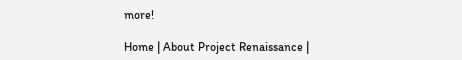more!

Home | About Project Renaissance |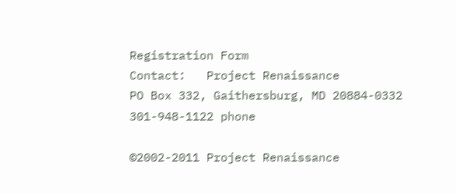Registration Form
Contact:   Project Renaissance
PO Box 332, Gaithersburg, MD 20884-0332
301-948-1122 phone

©2002-2011 Project Renaissance